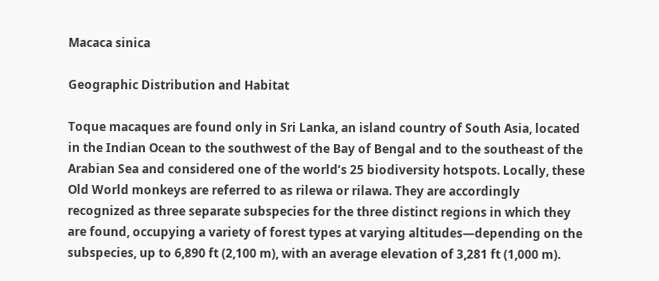Macaca sinica

Geographic Distribution and Habitat

Toque macaques are found only in Sri Lanka, an island country of South Asia, located in the Indian Ocean to the southwest of the Bay of Bengal and to the southeast of the Arabian Sea and considered one of the world’s 25 biodiversity hotspots. Locally, these Old World monkeys are referred to as rilewa or rilawa. They are accordingly recognized as three separate subspecies for the three distinct regions in which they are found, occupying a variety of forest types at varying altitudes—depending on the subspecies, up to 6,890 ft (2,100 m), with an average elevation of 3,281 ft (1,000 m).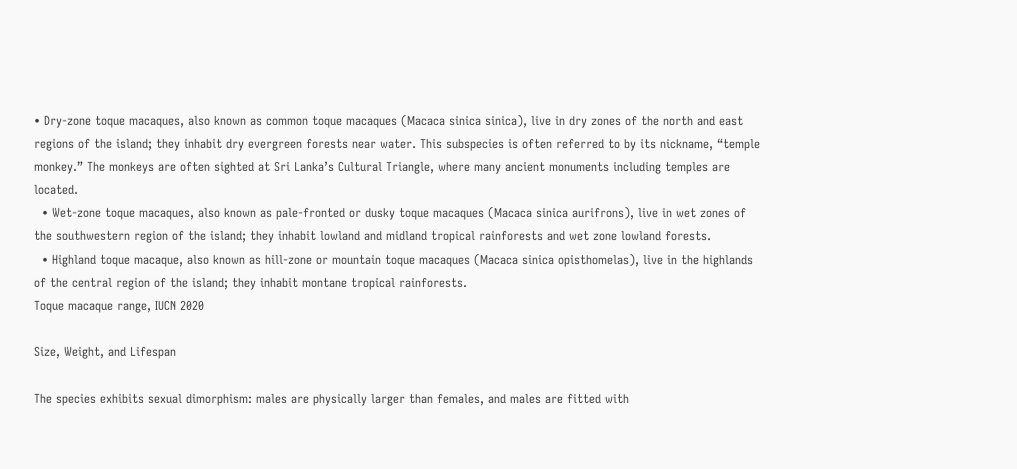• Dry-zone toque macaques, also known as common toque macaques (Macaca sinica sinica), live in dry zones of the north and east regions of the island; they inhabit dry evergreen forests near water. This subspecies is often referred to by its nickname, “temple monkey.” The monkeys are often sighted at Sri Lanka’s Cultural Triangle, where many ancient monuments including temples are located.
  • Wet-zone toque macaques, also known as pale-fronted or dusky toque macaques (Macaca sinica aurifrons), live in wet zones of the southwestern region of the island; they inhabit lowland and midland tropical rainforests and wet zone lowland forests.
  • Highland toque macaque, also known as hill-zone or mountain toque macaques (Macaca sinica opisthomelas), live in the highlands of the central region of the island; they inhabit montane tropical rainforests.
Toque macaque range, IUCN 2020

Size, Weight, and Lifespan

The species exhibits sexual dimorphism: males are physically larger than females, and males are fitted with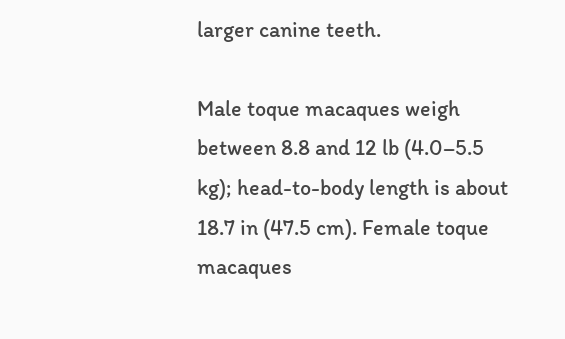larger canine teeth.

Male toque macaques weigh between 8.8 and 12 lb (4.0–5.5 kg); head-to-body length is about 18.7 in (47.5 cm). Female toque macaques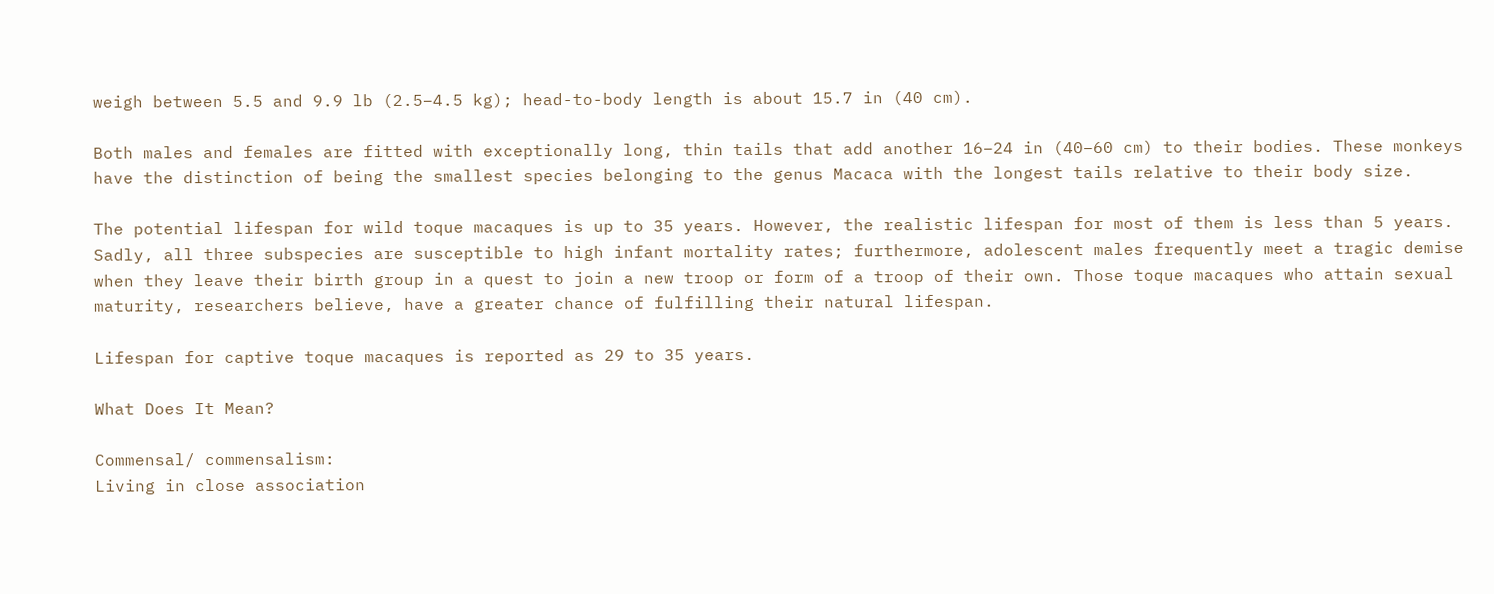weigh between 5.5 and 9.9 lb (2.5–4.5 kg); head-to-body length is about 15.7 in (40 cm).

Both males and females are fitted with exceptionally long, thin tails that add another 16–24 in (40–60 cm) to their bodies. These monkeys have the distinction of being the smallest species belonging to the genus Macaca with the longest tails relative to their body size.

The potential lifespan for wild toque macaques is up to 35 years. However, the realistic lifespan for most of them is less than 5 years. Sadly, all three subspecies are susceptible to high infant mortality rates; furthermore, adolescent males frequently meet a tragic demise when they leave their birth group in a quest to join a new troop or form of a troop of their own. Those toque macaques who attain sexual maturity, researchers believe, have a greater chance of fulfilling their natural lifespan.

Lifespan for captive toque macaques is reported as 29 to 35 years.

What Does It Mean?

Commensal/ commensalism:
Living in close association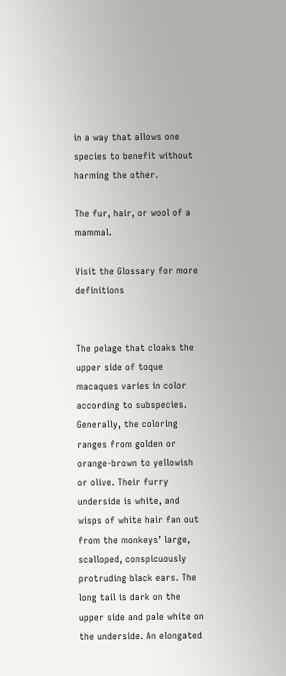in a way that allows one species to benefit without harming the other.

The fur, hair, or wool of a mammal.

Visit the Glossary for more definitions


The pelage that cloaks the upper side of toque macaques varies in color according to subspecies. Generally, the coloring ranges from golden or orange-brown to yellowish or olive. Their furry underside is white, and wisps of white hair fan out from the monkeys’ large, scalloped, conspicuously protruding black ears. The long tail is dark on the upper side and pale white on the underside. An elongated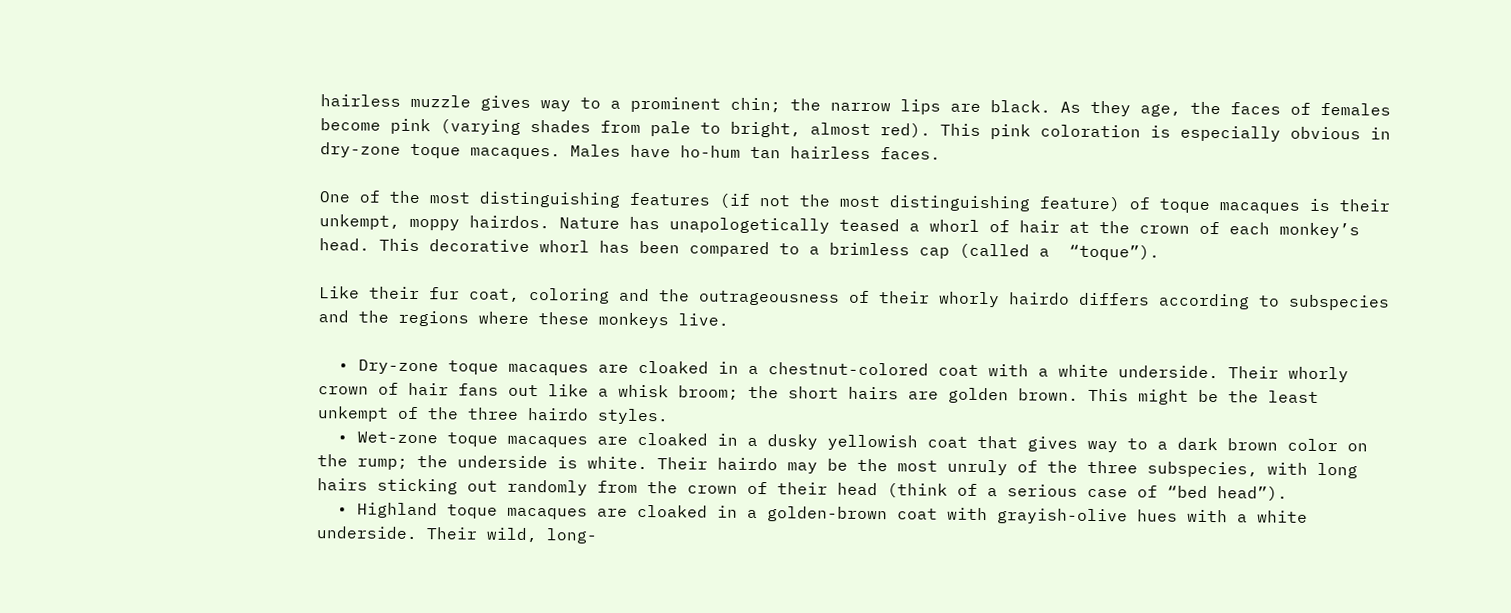hairless muzzle gives way to a prominent chin; the narrow lips are black. As they age, the faces of females become pink (varying shades from pale to bright, almost red). This pink coloration is especially obvious in dry-zone toque macaques. Males have ho-hum tan hairless faces.

One of the most distinguishing features (if not the most distinguishing feature) of toque macaques is their unkempt, moppy hairdos. Nature has unapologetically teased a whorl of hair at the crown of each monkey’s head. This decorative whorl has been compared to a brimless cap (called a  “toque”).

Like their fur coat, coloring and the outrageousness of their whorly hairdo differs according to subspecies and the regions where these monkeys live.

  • Dry-zone toque macaques are cloaked in a chestnut-colored coat with a white underside. Their whorly crown of hair fans out like a whisk broom; the short hairs are golden brown. This might be the least unkempt of the three hairdo styles.
  • Wet-zone toque macaques are cloaked in a dusky yellowish coat that gives way to a dark brown color on the rump; the underside is white. Their hairdo may be the most unruly of the three subspecies, with long hairs sticking out randomly from the crown of their head (think of a serious case of “bed head”).
  • Highland toque macaques are cloaked in a golden-brown coat with grayish-olive hues with a white underside. Their wild, long-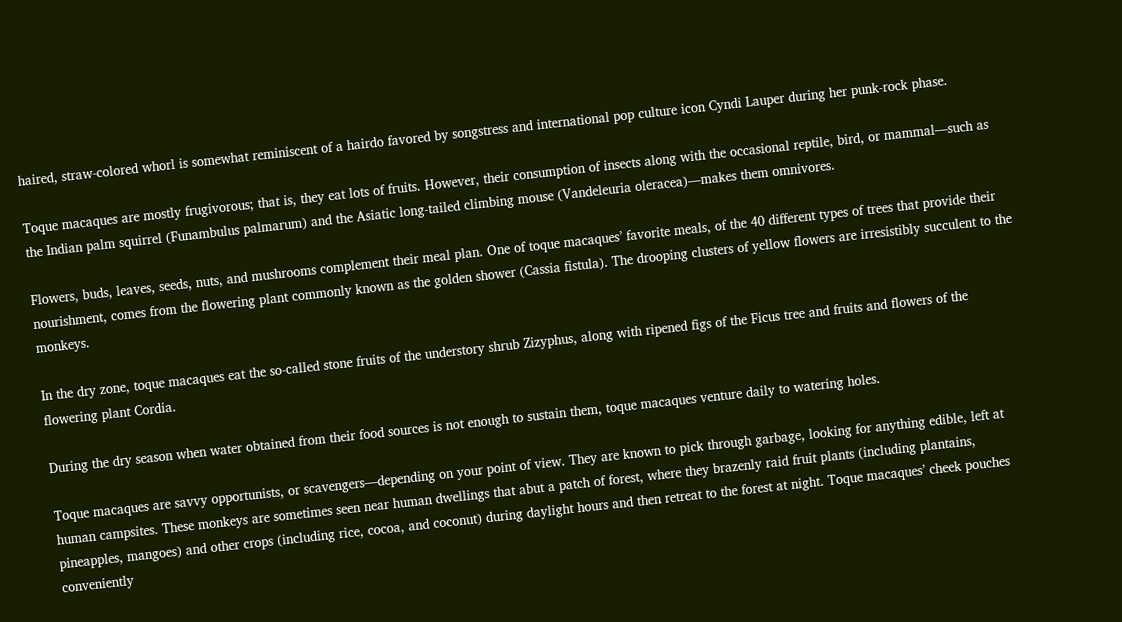haired, straw-colored whorl is somewhat reminiscent of a hairdo favored by songstress and international pop culture icon Cyndi Lauper during her punk-rock phase.

Toque macaques are mostly frugivorous; that is, they eat lots of fruits. However, their consumption of insects along with the occasional reptile, bird, or mammal—such as the Indian palm squirrel (Funambulus palmarum) and the Asiatic long-tailed climbing mouse (Vandeleuria oleracea)—makes them omnivores.

Flowers, buds, leaves, seeds, nuts, and mushrooms complement their meal plan. One of toque macaques’ favorite meals, of the 40 different types of trees that provide their nourishment, comes from the flowering plant commonly known as the golden shower (Cassia fistula). The drooping clusters of yellow flowers are irresistibly succulent to the monkeys.

In the dry zone, toque macaques eat the so-called stone fruits of the understory shrub Zizyphus, along with ripened figs of the Ficus tree and fruits and flowers of the flowering plant Cordia.

During the dry season when water obtained from their food sources is not enough to sustain them, toque macaques venture daily to watering holes.

Toque macaques are savvy opportunists, or scavengers—depending on your point of view. They are known to pick through garbage, looking for anything edible, left at human campsites. These monkeys are sometimes seen near human dwellings that abut a patch of forest, where they brazenly raid fruit plants (including plantains, pineapples, mangoes) and other crops (including rice, cocoa, and coconut) during daylight hours and then retreat to the forest at night. Toque macaques’ cheek pouches conveniently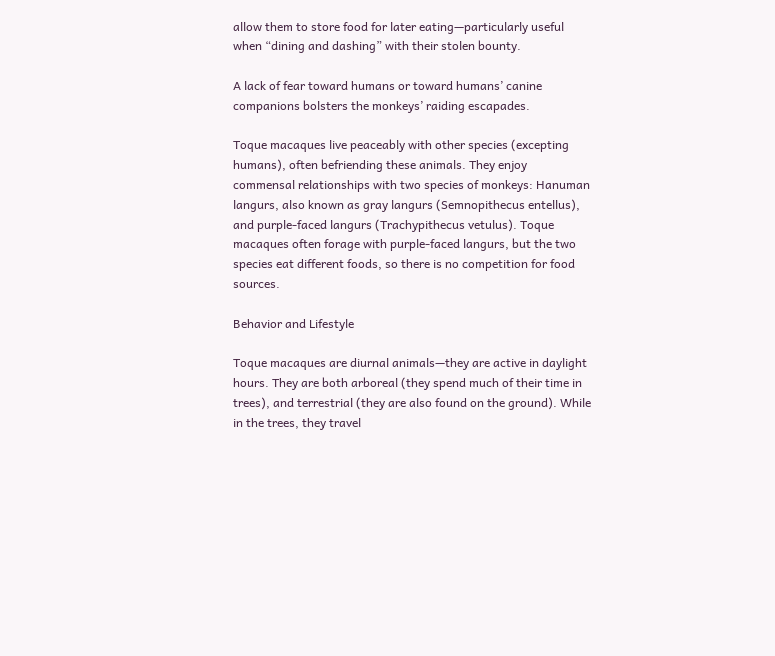allow them to store food for later eating—particularly useful when “dining and dashing” with their stolen bounty.

A lack of fear toward humans or toward humans’ canine companions bolsters the monkeys’ raiding escapades.

Toque macaques live peaceably with other species (excepting humans), often befriending these animals. They enjoy commensal relationships with two species of monkeys: Hanuman langurs, also known as gray langurs (Semnopithecus entellus), and purple-faced langurs (Trachypithecus vetulus). Toque macaques often forage with purple-faced langurs, but the two species eat different foods, so there is no competition for food sources.

Behavior and Lifestyle

Toque macaques are diurnal animals—they are active in daylight hours. They are both arboreal (they spend much of their time in trees), and terrestrial (they are also found on the ground). While in the trees, they travel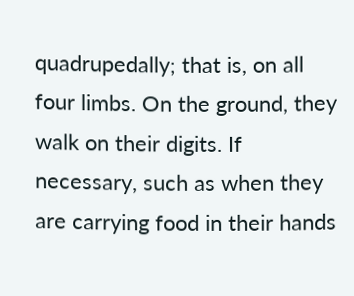quadrupedally; that is, on all four limbs. On the ground, they walk on their digits. If necessary, such as when they are carrying food in their hands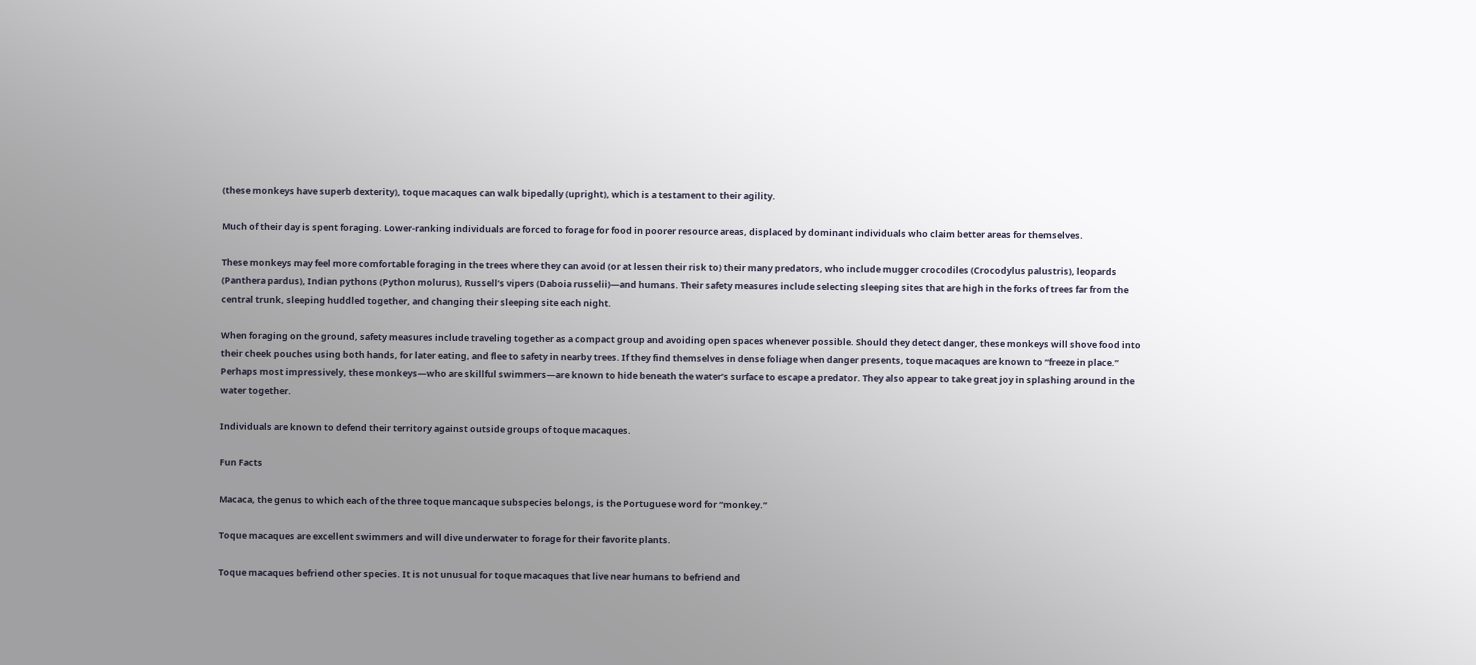(these monkeys have superb dexterity), toque macaques can walk bipedally (upright), which is a testament to their agility.

Much of their day is spent foraging. Lower-ranking individuals are forced to forage for food in poorer resource areas, displaced by dominant individuals who claim better areas for themselves.

These monkeys may feel more comfortable foraging in the trees where they can avoid (or at lessen their risk to) their many predators, who include mugger crocodiles (Crocodylus palustris), leopards (Panthera pardus), Indian pythons (Python molurus), Russell’s vipers (Daboia russelii)—and humans. Their safety measures include selecting sleeping sites that are high in the forks of trees far from the central trunk, sleeping huddled together, and changing their sleeping site each night.

When foraging on the ground, safety measures include traveling together as a compact group and avoiding open spaces whenever possible. Should they detect danger, these monkeys will shove food into their cheek pouches using both hands, for later eating, and flee to safety in nearby trees. If they find themselves in dense foliage when danger presents, toque macaques are known to “freeze in place.” Perhaps most impressively, these monkeys—who are skillful swimmers—are known to hide beneath the water’s surface to escape a predator. They also appear to take great joy in splashing around in the water together.

Individuals are known to defend their territory against outside groups of toque macaques.

Fun Facts

Macaca, the genus to which each of the three toque mancaque subspecies belongs, is the Portuguese word for “monkey.”

Toque macaques are excellent swimmers and will dive underwater to forage for their favorite plants.

Toque macaques befriend other species. It is not unusual for toque macaques that live near humans to befriend and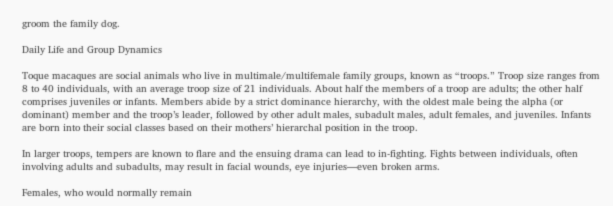groom the family dog.

Daily Life and Group Dynamics

Toque macaques are social animals who live in multimale/multifemale family groups, known as “troops.” Troop size ranges from 8 to 40 individuals, with an average troop size of 21 individuals. About half the members of a troop are adults; the other half comprises juveniles or infants. Members abide by a strict dominance hierarchy, with the oldest male being the alpha (or dominant) member and the troop’s leader, followed by other adult males, subadult males, adult females, and juveniles. Infants are born into their social classes based on their mothers’ hierarchal position in the troop.

In larger troops, tempers are known to flare and the ensuing drama can lead to in-fighting. Fights between individuals, often involving adults and subadults, may result in facial wounds, eye injuries—even broken arms.

Females, who would normally remain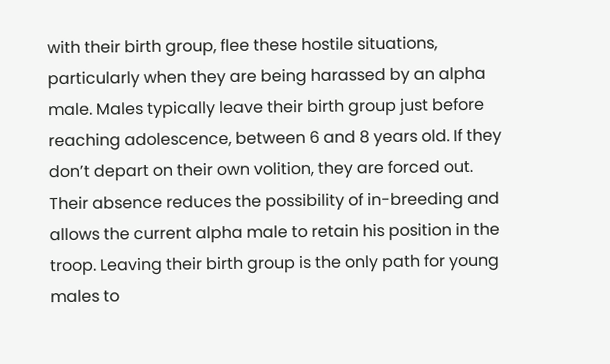with their birth group, flee these hostile situations, particularly when they are being harassed by an alpha male. Males typically leave their birth group just before reaching adolescence, between 6 and 8 years old. If they don’t depart on their own volition, they are forced out. Their absence reduces the possibility of in-breeding and allows the current alpha male to retain his position in the troop. Leaving their birth group is the only path for young males to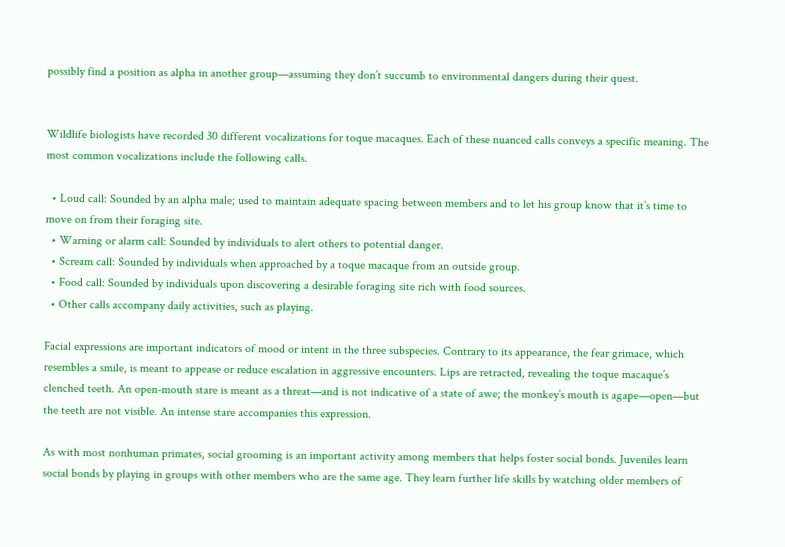possibly find a position as alpha in another group—assuming they don’t succumb to environmental dangers during their quest.


Wildlife biologists have recorded 30 different vocalizations for toque macaques. Each of these nuanced calls conveys a specific meaning. The most common vocalizations include the following calls.

  • Loud call: Sounded by an alpha male; used to maintain adequate spacing between members and to let his group know that it’s time to move on from their foraging site.
  • Warning or alarm call: Sounded by individuals to alert others to potential danger.
  • Scream call: Sounded by individuals when approached by a toque macaque from an outside group.
  • Food call: Sounded by individuals upon discovering a desirable foraging site rich with food sources.
  • Other calls accompany daily activities, such as playing.

Facial expressions are important indicators of mood or intent in the three subspecies. Contrary to its appearance, the fear grimace, which resembles a smile, is meant to appease or reduce escalation in aggressive encounters. Lips are retracted, revealing the toque macaque’s clenched teeth. An open-mouth stare is meant as a threat—and is not indicative of a state of awe; the monkey’s mouth is agape—open—but the teeth are not visible. An intense stare accompanies this expression.

As with most nonhuman primates, social grooming is an important activity among members that helps foster social bonds. Juveniles learn social bonds by playing in groups with other members who are the same age. They learn further life skills by watching older members of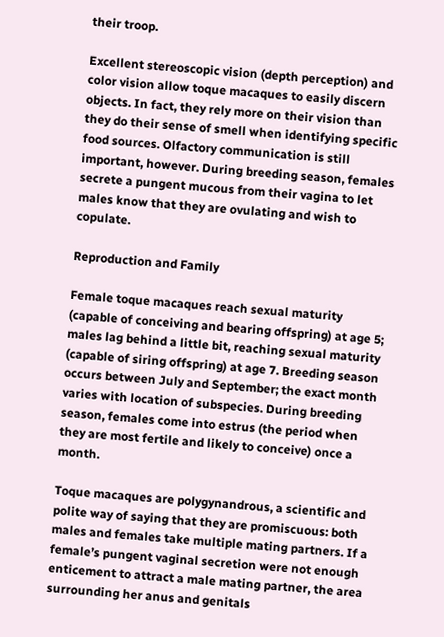their troop.

Excellent stereoscopic vision (depth perception) and color vision allow toque macaques to easily discern objects. In fact, they rely more on their vision than they do their sense of smell when identifying specific food sources. Olfactory communication is still important, however. During breeding season, females secrete a pungent mucous from their vagina to let males know that they are ovulating and wish to copulate.

Reproduction and Family

Female toque macaques reach sexual maturity (capable of conceiving and bearing offspring) at age 5; males lag behind a little bit, reaching sexual maturity (capable of siring offspring) at age 7. Breeding season occurs between July and September; the exact month varies with location of subspecies. During breeding season, females come into estrus (the period when they are most fertile and likely to conceive) once a month.

Toque macaques are polygynandrous, a scientific and polite way of saying that they are promiscuous: both males and females take multiple mating partners. If a female’s pungent vaginal secretion were not enough enticement to attract a male mating partner, the area surrounding her anus and genitals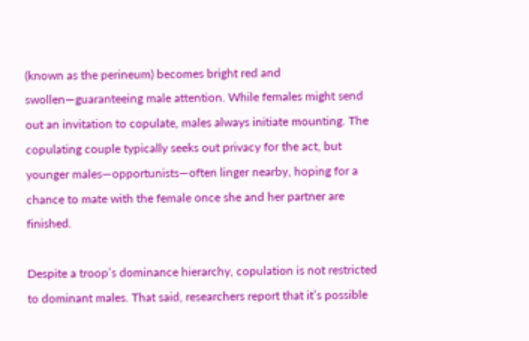(known as the perineum) becomes bright red and swollen—guaranteeing male attention. While females might send out an invitation to copulate, males always initiate mounting. The copulating couple typically seeks out privacy for the act, but younger males—opportunists—often linger nearby, hoping for a chance to mate with the female once she and her partner are finished.

Despite a troop’s dominance hierarchy, copulation is not restricted to dominant males. That said, researchers report that it’s possible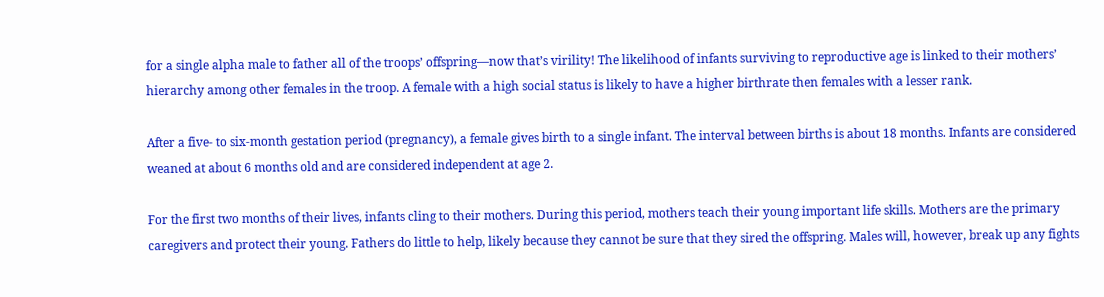for a single alpha male to father all of the troops’ offspring—now that’s virility! The likelihood of infants surviving to reproductive age is linked to their mothers’ hierarchy among other females in the troop. A female with a high social status is likely to have a higher birthrate then females with a lesser rank.

After a five- to six-month gestation period (pregnancy), a female gives birth to a single infant. The interval between births is about 18 months. Infants are considered weaned at about 6 months old and are considered independent at age 2.

For the first two months of their lives, infants cling to their mothers. During this period, mothers teach their young important life skills. Mothers are the primary caregivers and protect their young. Fathers do little to help, likely because they cannot be sure that they sired the offspring. Males will, however, break up any fights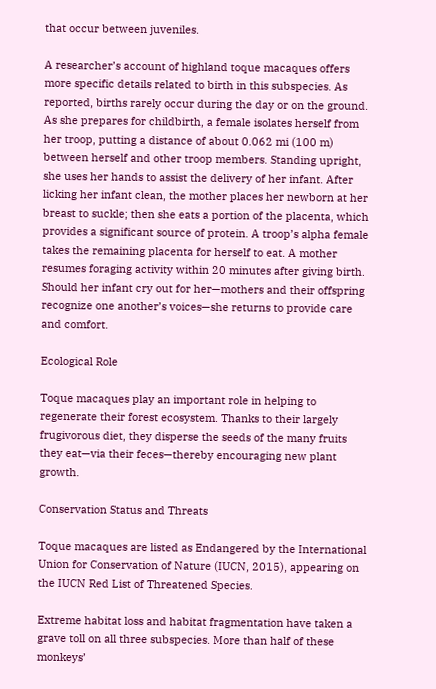that occur between juveniles.

A researcher’s account of highland toque macaques offers more specific details related to birth in this subspecies. As reported, births rarely occur during the day or on the ground. As she prepares for childbirth, a female isolates herself from her troop, putting a distance of about 0.062 mi (100 m) between herself and other troop members. Standing upright, she uses her hands to assist the delivery of her infant. After licking her infant clean, the mother places her newborn at her breast to suckle; then she eats a portion of the placenta, which provides a significant source of protein. A troop’s alpha female takes the remaining placenta for herself to eat. A mother resumes foraging activity within 20 minutes after giving birth. Should her infant cry out for her—mothers and their offspring recognize one another’s voices—she returns to provide care and comfort.

Ecological Role

Toque macaques play an important role in helping to regenerate their forest ecosystem. Thanks to their largely frugivorous diet, they disperse the seeds of the many fruits they eat—via their feces—thereby encouraging new plant growth.

Conservation Status and Threats

Toque macaques are listed as Endangered by the International Union for Conservation of Nature (IUCN, 2015), appearing on the IUCN Red List of Threatened Species.

Extreme habitat loss and habitat fragmentation have taken a grave toll on all three subspecies. More than half of these monkeys’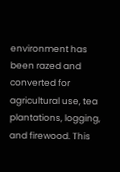environment has been razed and converted for agricultural use, tea plantations, logging, and firewood. This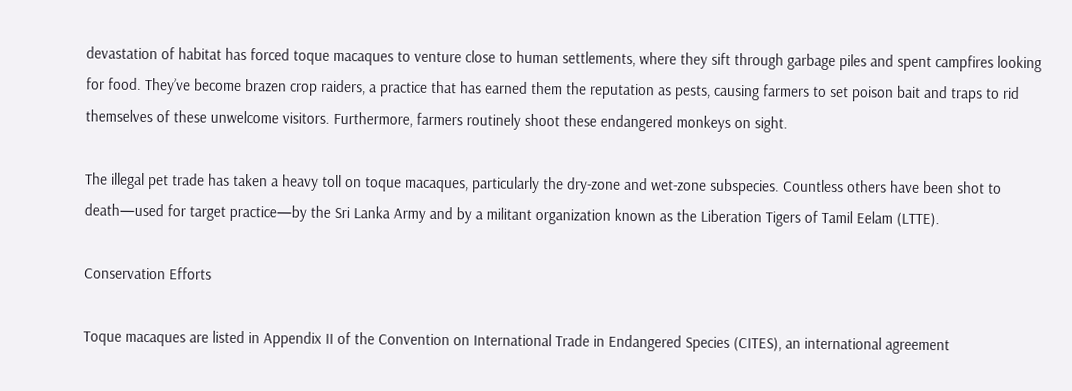devastation of habitat has forced toque macaques to venture close to human settlements, where they sift through garbage piles and spent campfires looking for food. They’ve become brazen crop raiders, a practice that has earned them the reputation as pests, causing farmers to set poison bait and traps to rid themselves of these unwelcome visitors. Furthermore, farmers routinely shoot these endangered monkeys on sight.

The illegal pet trade has taken a heavy toll on toque macaques, particularly the dry-zone and wet-zone subspecies. Countless others have been shot to death—used for target practice—by the Sri Lanka Army and by a militant organization known as the Liberation Tigers of Tamil Eelam (LTTE).

Conservation Efforts

Toque macaques are listed in Appendix II of the Convention on International Trade in Endangered Species (CITES), an international agreement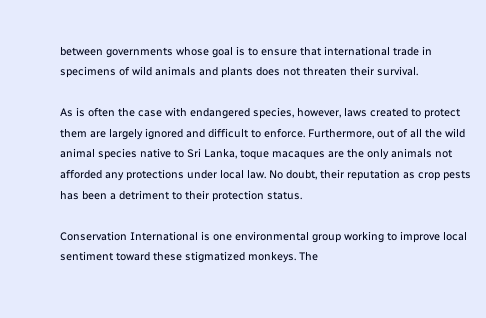between governments whose goal is to ensure that international trade in specimens of wild animals and plants does not threaten their survival.

As is often the case with endangered species, however, laws created to protect them are largely ignored and difficult to enforce. Furthermore, out of all the wild animal species native to Sri Lanka, toque macaques are the only animals not afforded any protections under local law. No doubt, their reputation as crop pests has been a detriment to their protection status.

Conservation International is one environmental group working to improve local sentiment toward these stigmatized monkeys. The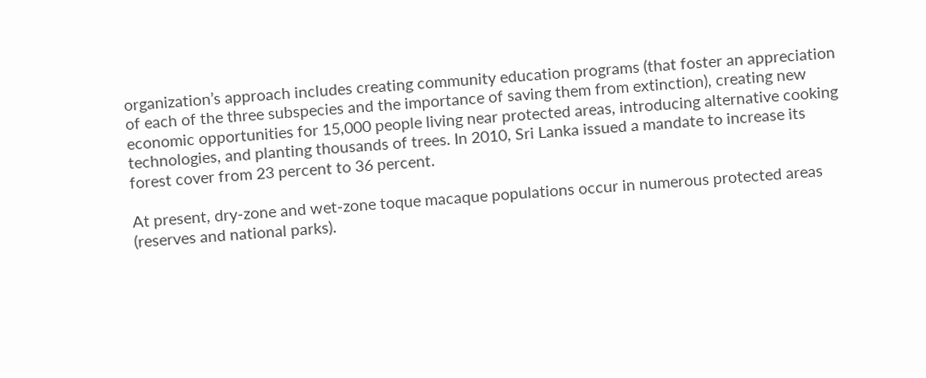organization’s approach includes creating community education programs (that foster an appreciation of each of the three subspecies and the importance of saving them from extinction), creating new economic opportunities for 15,000 people living near protected areas, introducing alternative cooking technologies, and planting thousands of trees. In 2010, Sri Lanka issued a mandate to increase its forest cover from 23 percent to 36 percent.

At present, dry-zone and wet-zone toque macaque populations occur in numerous protected areas (reserves and national parks).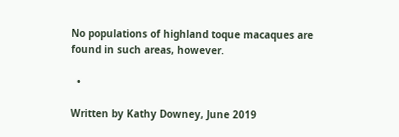No populations of highland toque macaques are found in such areas, however.

  •

Written by Kathy Downey, June 2019